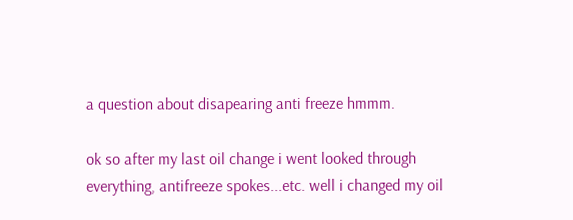a question about disapearing anti freeze hmmm.

ok so after my last oil change i went looked through everything, antifreeze spokes...etc. well i changed my oil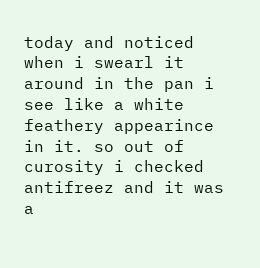today and noticed when i swearl it around in the pan i see like a white feathery appearince in it. so out of curosity i checked antifreez and it was a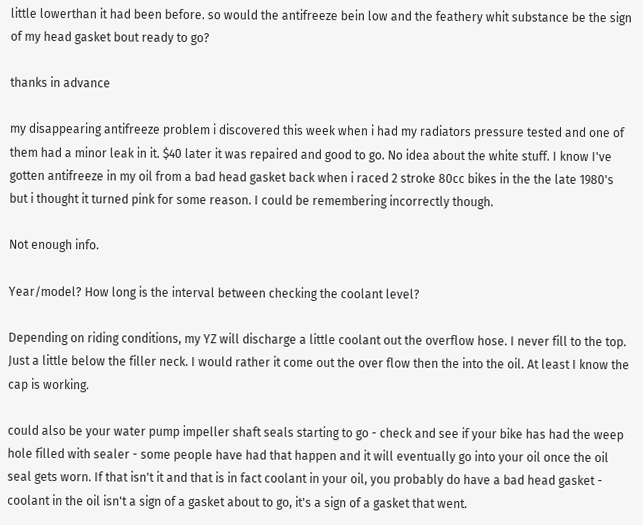little lowerthan it had been before. so would the antifreeze bein low and the feathery whit substance be the sign of my head gasket bout ready to go?

thanks in advance

my disappearing antifreeze problem i discovered this week when i had my radiators pressure tested and one of them had a minor leak in it. $40 later it was repaired and good to go. No idea about the white stuff. I know I've gotten antifreeze in my oil from a bad head gasket back when i raced 2 stroke 80cc bikes in the the late 1980's but i thought it turned pink for some reason. I could be remembering incorrectly though.

Not enough info.

Year/model? How long is the interval between checking the coolant level?

Depending on riding conditions, my YZ will discharge a little coolant out the overflow hose. I never fill to the top. Just a little below the filler neck. I would rather it come out the over flow then the into the oil. At least I know the cap is working.

could also be your water pump impeller shaft seals starting to go - check and see if your bike has had the weep hole filled with sealer - some people have had that happen and it will eventually go into your oil once the oil seal gets worn. If that isn't it and that is in fact coolant in your oil, you probably do have a bad head gasket - coolant in the oil isn't a sign of a gasket about to go, it's a sign of a gasket that went.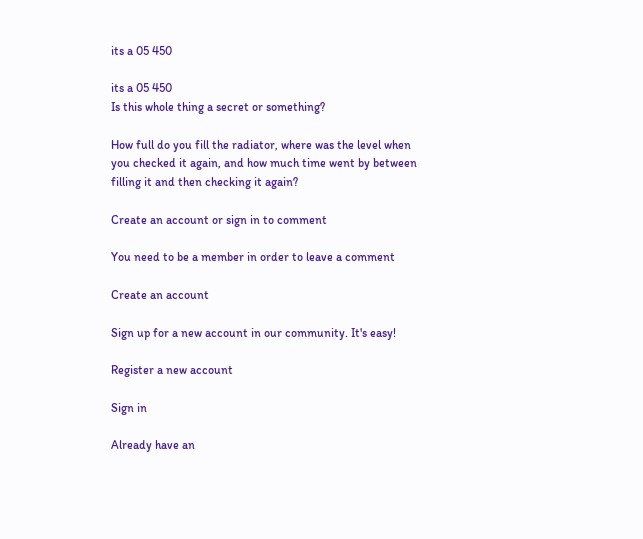its a 05 450

its a 05 450
Is this whole thing a secret or something?

How full do you fill the radiator, where was the level when you checked it again, and how much time went by between filling it and then checking it again?

Create an account or sign in to comment

You need to be a member in order to leave a comment

Create an account

Sign up for a new account in our community. It's easy!

Register a new account

Sign in

Already have an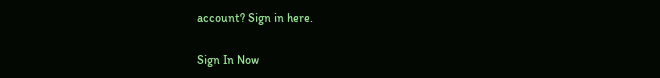account? Sign in here.

Sign In Now